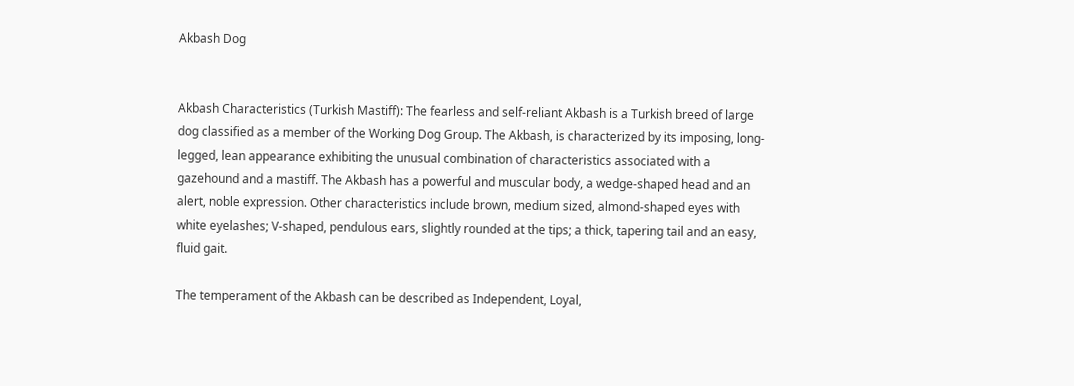Akbash Dog


Akbash Characteristics (Turkish Mastiff): The fearless and self-reliant Akbash is a Turkish breed of large dog classified as a member of the Working Dog Group. The Akbash, is characterized by its imposing, long-legged, lean appearance exhibiting the unusual combination of characteristics associated with a gazehound and a mastiff. The Akbash has a powerful and muscular body, a wedge-shaped head and an alert, noble expression. Other characteristics include brown, medium sized, almond-shaped eyes with white eyelashes; V-shaped, pendulous ears, slightly rounded at the tips; a thick, tapering tail and an easy, fluid gait.

The temperament of the Akbash can be described as Independent, Loyal,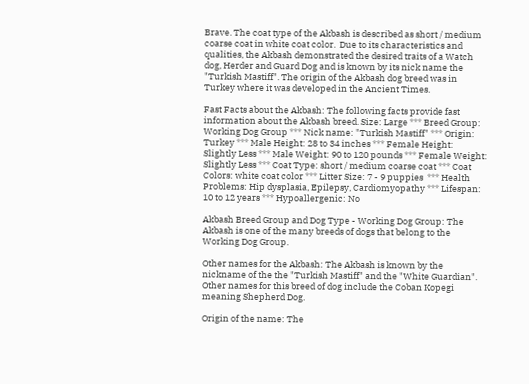Brave. The coat type of the Akbash is described as short / medium coarse coat in white coat color.  Due to its characteristics and qualities, the Akbash demonstrated the desired traits of a Watch dog, Herder and Guard Dog and is known by its nick name the "Turkish Mastiff". The origin of the Akbash dog breed was in Turkey where it was developed in the Ancient Times.

Fast Facts about the Akbash: The following facts provide fast information about the Akbash breed. Size: Large *** Breed Group: Working Dog Group *** Nick name: "Turkish Mastiff" *** Origin: Turkey *** Male Height: 28 to 34 inches *** Female Height: Slightly Less *** Male Weight: 90 to 120 pounds *** Female Weight: Slightly Less *** Coat Type: short / medium coarse coat *** Coat Colors: white coat color *** Litter Size: 7 - 9 puppies  *** Health Problems: Hip dysplasia, Epilepsy, Cardiomyopathy *** Lifespan: 10 to 12 years *** Hypoallergenic: No

Akbash Breed Group and Dog Type - Working Dog Group: The Akbash is one of the many breeds of dogs that belong to the Working Dog Group.

Other names for the Akbash: The Akbash is known by the nickname of the the "Turkish Mastiff" and the "White Guardian". Other names for this breed of dog include the Coban Kopegi meaning Shepherd Dog.

Origin of the name: The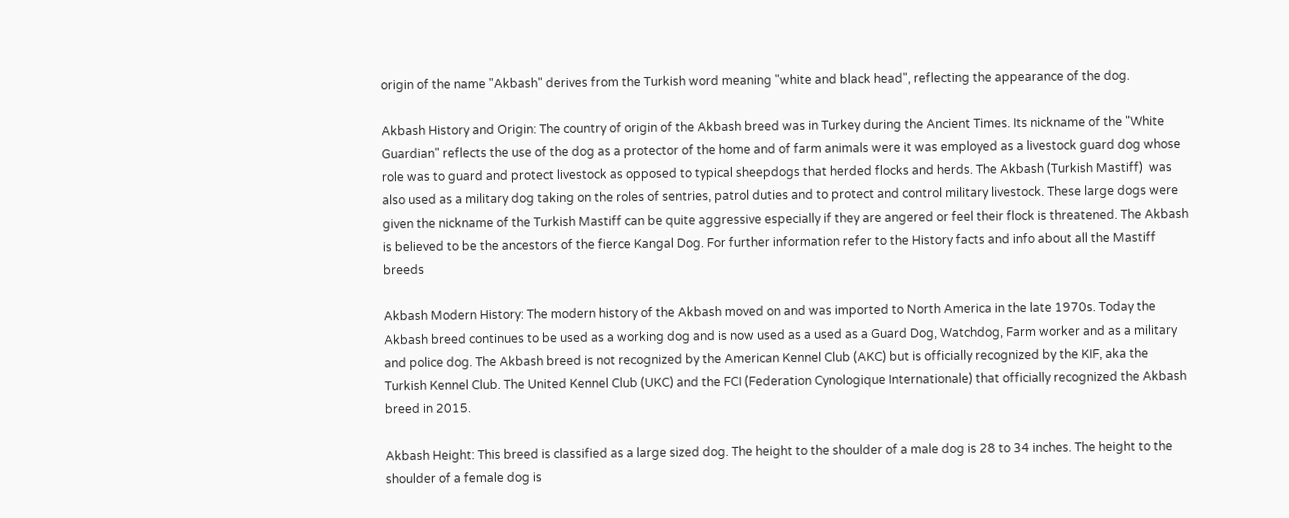origin of the name "Akbash" derives from the Turkish word meaning "white and black head", reflecting the appearance of the dog.

Akbash History and Origin: The country of origin of the Akbash breed was in Turkey during the Ancient Times. Its nickname of the "White Guardian" reflects the use of the dog as a protector of the home and of farm animals were it was employed as a livestock guard dog whose role was to guard and protect livestock as opposed to typical sheepdogs that herded flocks and herds. The Akbash (Turkish Mastiff)  was also used as a military dog taking on the roles of sentries, patrol duties and to protect and control military livestock. These large dogs were given the nickname of the Turkish Mastiff can be quite aggressive especially if they are angered or feel their flock is threatened. The Akbash is believed to be the ancestors of the fierce Kangal Dog. For further information refer to the History facts and info about all the Mastiff breeds

Akbash Modern History: The modern history of the Akbash moved on and was imported to North America in the late 1970s. Today the Akbash breed continues to be used as a working dog and is now used as a used as a Guard Dog, Watchdog, Farm worker and as a military and police dog. The Akbash breed is not recognized by the American Kennel Club (AKC) but is officially recognized by the KIF, aka the Turkish Kennel Club. The United Kennel Club (UKC) and the FCI (Federation Cynologique Internationale) that officially recognized the Akbash breed in 2015.

Akbash Height: This breed is classified as a large sized dog. The height to the shoulder of a male dog is 28 to 34 inches. The height to the shoulder of a female dog is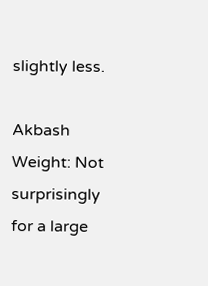slightly less.

Akbash Weight: Not surprisingly for a large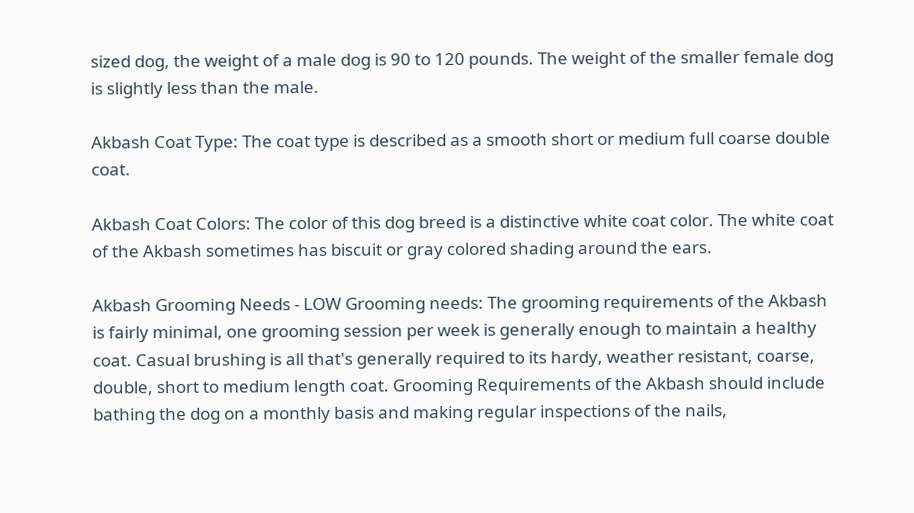sized dog, the weight of a male dog is 90 to 120 pounds. The weight of the smaller female dog is slightly less than the male.

Akbash Coat Type: The coat type is described as a smooth short or medium full coarse double coat.

Akbash Coat Colors: The color of this dog breed is a distinctive white coat color. The white coat of the Akbash sometimes has biscuit or gray colored shading around the ears.

Akbash Grooming Needs - LOW Grooming needs: The grooming requirements of the Akbash is fairly minimal, one grooming session per week is generally enough to maintain a healthy coat. Casual brushing is all that's generally required to its hardy, weather resistant, coarse, double, short to medium length coat. Grooming Requirements of the Akbash should include bathing the dog on a monthly basis and making regular inspections of the nails,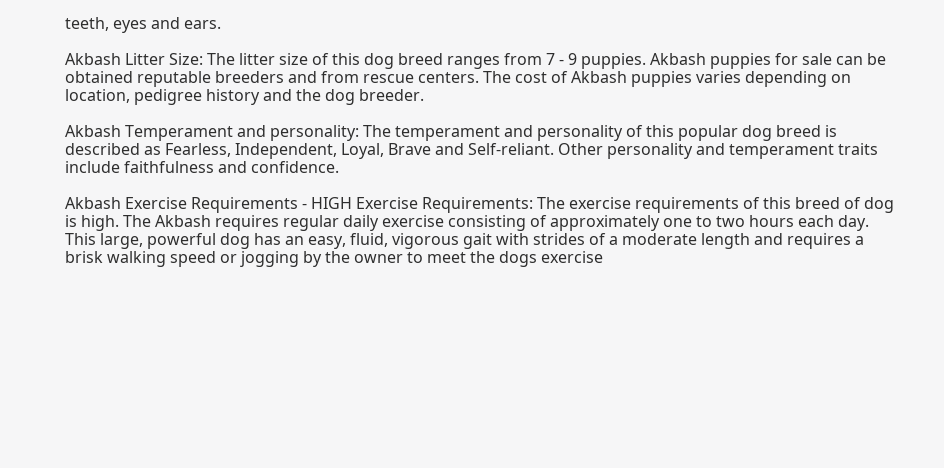teeth, eyes and ears.

Akbash Litter Size: The litter size of this dog breed ranges from 7 - 9 puppies. Akbash puppies for sale can be obtained reputable breeders and from rescue centers. The cost of Akbash puppies varies depending on location, pedigree history and the dog breeder.

Akbash Temperament and personality: The temperament and personality of this popular dog breed is described as Fearless, Independent, Loyal, Brave and Self-reliant. Other personality and temperament traits include faithfulness and confidence.

Akbash Exercise Requirements - HIGH Exercise Requirements: The exercise requirements of this breed of dog is high. The Akbash requires regular daily exercise consisting of approximately one to two hours each day. This large, powerful dog has an easy, fluid, vigorous gait with strides of a moderate length and requires a brisk walking speed or jogging by the owner to meet the dogs exercise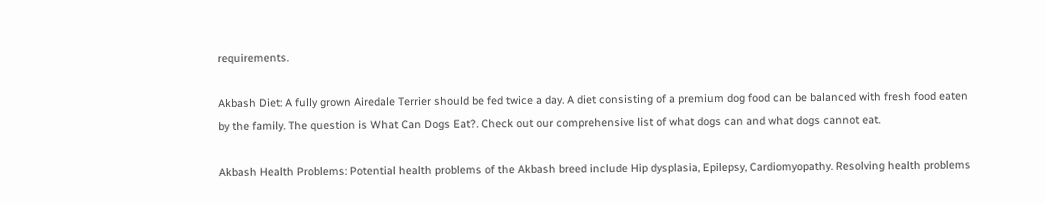requirements.

Akbash Diet: A fully grown Airedale Terrier should be fed twice a day. A diet consisting of a premium dog food can be balanced with fresh food eaten by the family. The question is What Can Dogs Eat?. Check out our comprehensive list of what dogs can and what dogs cannot eat.

Akbash Health Problems: Potential health problems of the Akbash breed include Hip dysplasia, Epilepsy, Cardiomyopathy. Resolving health problems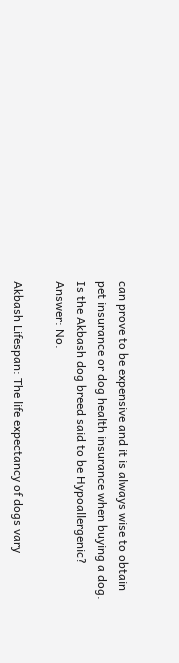can prove to be expensive and it is always wise to obtain pet insurance or dog health insurance when buying a dog. Is the Akbash dog breed said to be Hypoallergenic? Answer: No.

Akbash Lifespan: The life expectancy of dogs vary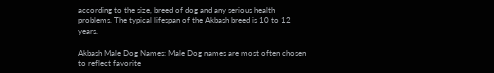according to the size, breed of dog and any serious health problems. The typical lifespan of the Akbash breed is 10 to 12 years.

Akbash Male Dog Names: Male Dog names are most often chosen to reflect favorite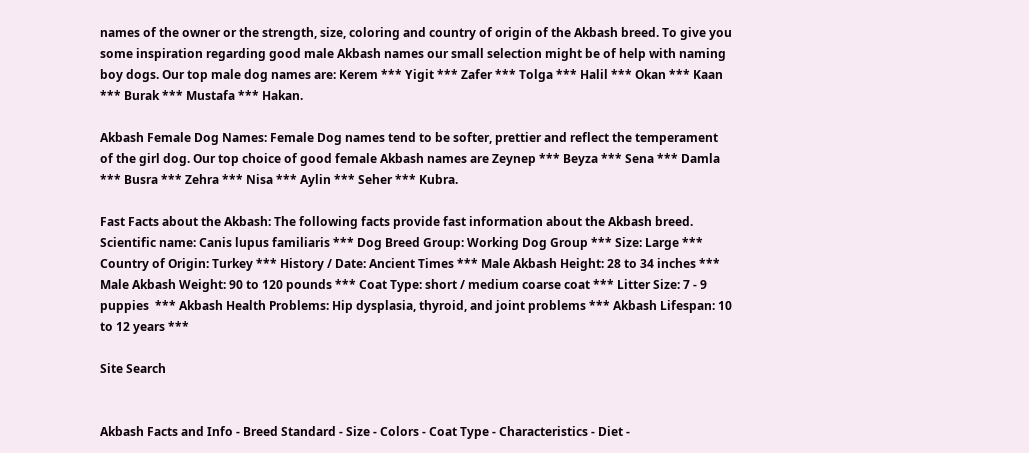names of the owner or the strength, size, coloring and country of origin of the Akbash breed. To give you some inspiration regarding good male Akbash names our small selection might be of help with naming boy dogs. Our top male dog names are: Kerem *** Yigit *** Zafer *** Tolga *** Halil *** Okan *** Kaan *** Burak *** Mustafa *** Hakan.

Akbash Female Dog Names: Female Dog names tend to be softer, prettier and reflect the temperament of the girl dog. Our top choice of good female Akbash names are Zeynep *** Beyza *** Sena *** Damla *** Busra *** Zehra *** Nisa *** Aylin *** Seher *** Kubra.

Fast Facts about the Akbash: The following facts provide fast information about the Akbash breed. Scientific name: Canis lupus familiaris *** Dog Breed Group: Working Dog Group *** Size: Large *** Country of Origin: Turkey *** History / Date: Ancient Times *** Male Akbash Height: 28 to 34 inches *** Male Akbash Weight: 90 to 120 pounds *** Coat Type: short / medium coarse coat *** Litter Size: 7 - 9 puppies  *** Akbash Health Problems: Hip dysplasia, thyroid, and joint problems *** Akbash Lifespan: 10 to 12 years ***

Site Search


Akbash Facts and Info - Breed Standard - Size - Colors - Coat Type - Characteristics - Diet -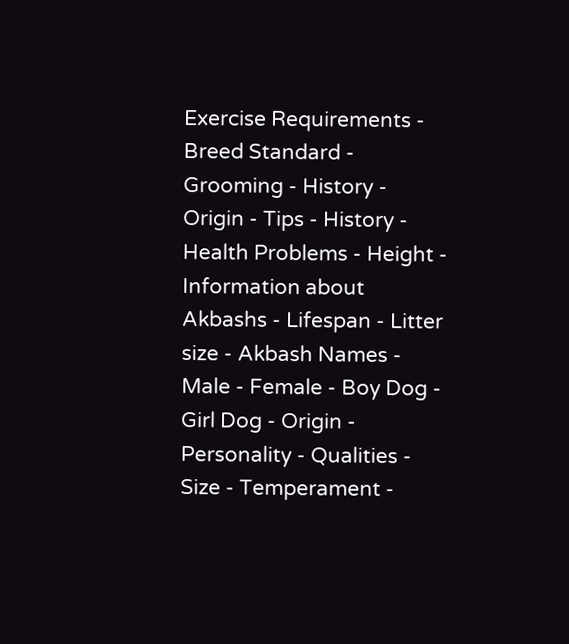Exercise Requirements - Breed Standard - Grooming - History - Origin - Tips - History - Health Problems - Height - Information about Akbashs - Lifespan - Litter size - Akbash Names - Male - Female - Boy Dog - Girl Dog - Origin - Personality - Qualities - Size - Temperament -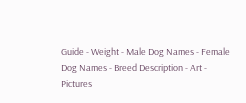Guide - Weight - Male Dog Names - Female Dog Names - Breed Description - Art - Pictures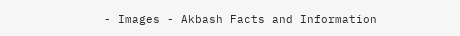- Images - Akbash Facts and Information